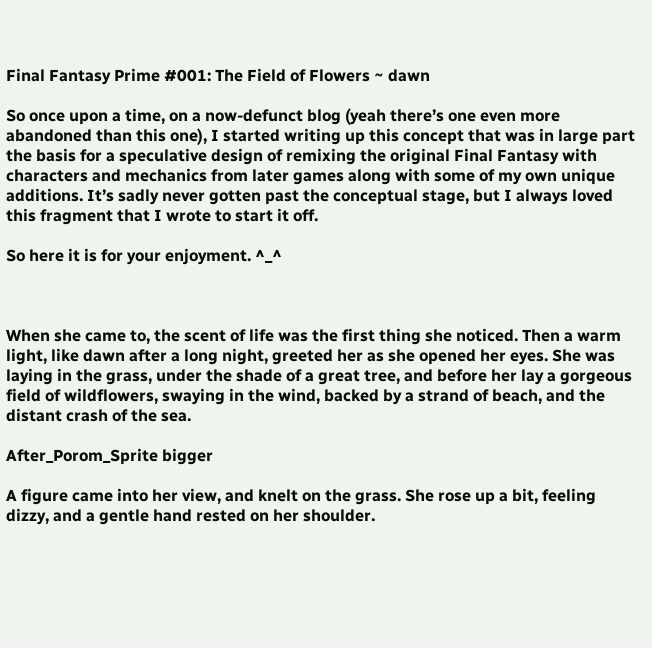Final Fantasy Prime #001: The Field of Flowers ~ dawn

So once upon a time, on a now-defunct blog (yeah there’s one even more abandoned than this one), I started writing up this concept that was in large part the basis for a speculative design of remixing the original Final Fantasy with characters and mechanics from later games along with some of my own unique additions. It’s sadly never gotten past the conceptual stage, but I always loved this fragment that I wrote to start it off.

So here it is for your enjoyment. ^_^



When she came to, the scent of life was the first thing she noticed. Then a warm light, like dawn after a long night, greeted her as she opened her eyes. She was laying in the grass, under the shade of a great tree, and before her lay a gorgeous field of wildflowers, swaying in the wind, backed by a strand of beach, and the distant crash of the sea.

After_Porom_Sprite bigger

A figure came into her view, and knelt on the grass. She rose up a bit, feeling dizzy, and a gentle hand rested on her shoulder.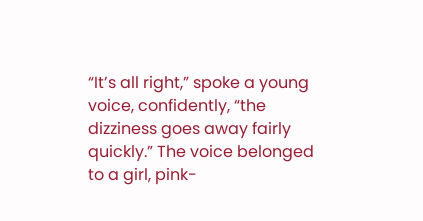“It’s all right,” spoke a young voice, confidently, “the dizziness goes away fairly quickly.” The voice belonged to a girl, pink-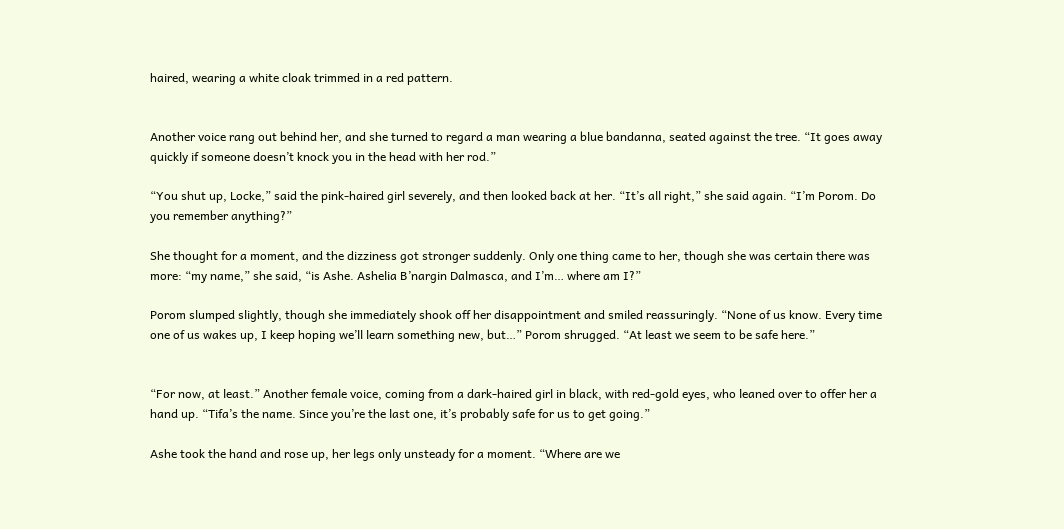haired, wearing a white cloak trimmed in a red pattern.


Another voice rang out behind her, and she turned to regard a man wearing a blue bandanna, seated against the tree. “It goes away quickly if someone doesn’t knock you in the head with her rod.”

“You shut up, Locke,” said the pink-haired girl severely, and then looked back at her. “It’s all right,” she said again. “I’m Porom. Do you remember anything?”

She thought for a moment, and the dizziness got stronger suddenly. Only one thing came to her, though she was certain there was more: “my name,” she said, “is Ashe. Ashelia B’nargin Dalmasca, and I’m… where am I?”

Porom slumped slightly, though she immediately shook off her disappointment and smiled reassuringly. “None of us know. Every time one of us wakes up, I keep hoping we’ll learn something new, but…” Porom shrugged. “At least we seem to be safe here.”


“For now, at least.” Another female voice, coming from a dark-haired girl in black, with red-gold eyes, who leaned over to offer her a hand up. “Tifa’s the name. Since you’re the last one, it’s probably safe for us to get going.”

Ashe took the hand and rose up, her legs only unsteady for a moment. “Where are we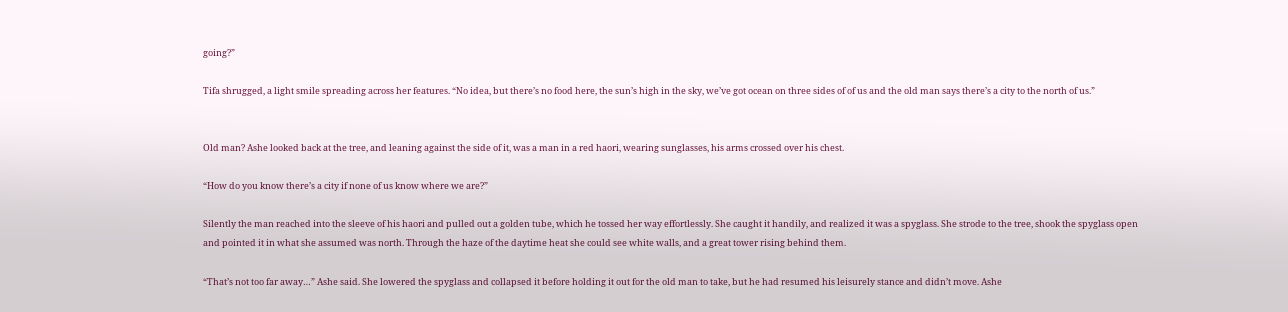going?”

Tifa shrugged, a light smile spreading across her features. “No idea, but there’s no food here, the sun’s high in the sky, we’ve got ocean on three sides of of us and the old man says there’s a city to the north of us.”


Old man? Ashe looked back at the tree, and leaning against the side of it, was a man in a red haori, wearing sunglasses, his arms crossed over his chest.

“How do you know there’s a city if none of us know where we are?”

Silently the man reached into the sleeve of his haori and pulled out a golden tube, which he tossed her way effortlessly. She caught it handily, and realized it was a spyglass. She strode to the tree, shook the spyglass open and pointed it in what she assumed was north. Through the haze of the daytime heat she could see white walls, and a great tower rising behind them.

“That’s not too far away…” Ashe said. She lowered the spyglass and collapsed it before holding it out for the old man to take, but he had resumed his leisurely stance and didn’t move. Ashe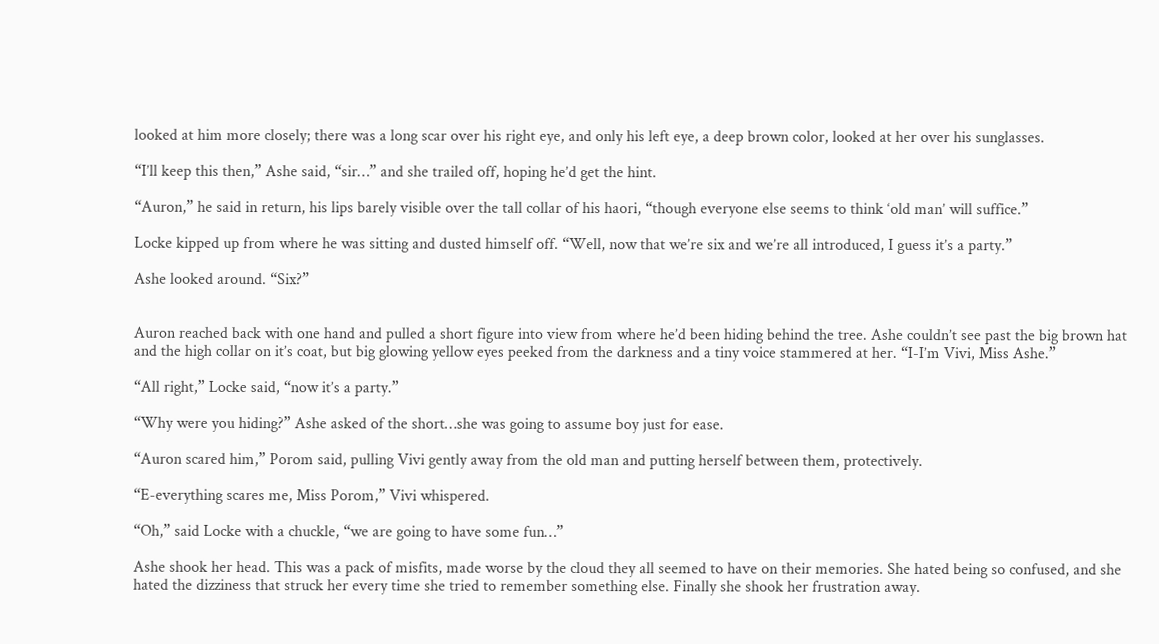looked at him more closely; there was a long scar over his right eye, and only his left eye, a deep brown color, looked at her over his sunglasses.

“I’ll keep this then,” Ashe said, “sir…” and she trailed off, hoping he’d get the hint.

“Auron,” he said in return, his lips barely visible over the tall collar of his haori, “though everyone else seems to think ‘old man’ will suffice.”

Locke kipped up from where he was sitting and dusted himself off. “Well, now that we’re six and we’re all introduced, I guess it’s a party.”

Ashe looked around. “Six?”


Auron reached back with one hand and pulled a short figure into view from where he’d been hiding behind the tree. Ashe couldn’t see past the big brown hat and the high collar on it’s coat, but big glowing yellow eyes peeked from the darkness and a tiny voice stammered at her. “I-I’m Vivi, Miss Ashe.”

“All right,” Locke said, “now it’s a party.”

“Why were you hiding?” Ashe asked of the short…she was going to assume boy just for ease.

“Auron scared him,” Porom said, pulling Vivi gently away from the old man and putting herself between them, protectively.

“E-everything scares me, Miss Porom,” Vivi whispered.

“Oh,” said Locke with a chuckle, “we are going to have some fun…”

Ashe shook her head. This was a pack of misfits, made worse by the cloud they all seemed to have on their memories. She hated being so confused, and she hated the dizziness that struck her every time she tried to remember something else. Finally she shook her frustration away.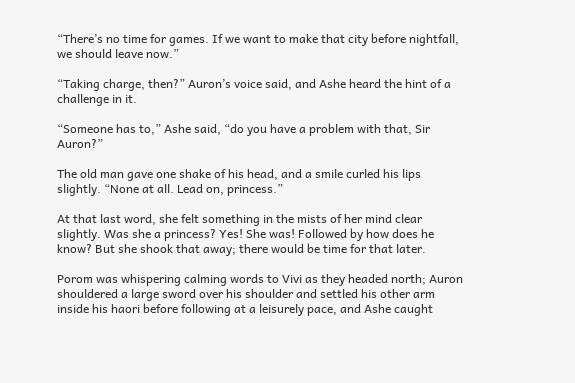“There’s no time for games. If we want to make that city before nightfall, we should leave now.”

“Taking charge, then?” Auron’s voice said, and Ashe heard the hint of a challenge in it.

“Someone has to,” Ashe said, “do you have a problem with that, Sir Auron?”

The old man gave one shake of his head, and a smile curled his lips slightly. “None at all. Lead on, princess.”

At that last word, she felt something in the mists of her mind clear slightly. Was she a princess? Yes! She was! Followed by how does he know? But she shook that away; there would be time for that later.

Porom was whispering calming words to Vivi as they headed north; Auron shouldered a large sword over his shoulder and settled his other arm inside his haori before following at a leisurely pace, and Ashe caught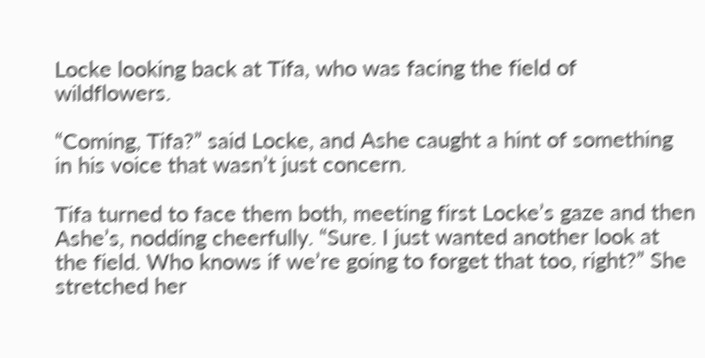Locke looking back at Tifa, who was facing the field of wildflowers.

“Coming, Tifa?” said Locke, and Ashe caught a hint of something in his voice that wasn’t just concern.

Tifa turned to face them both, meeting first Locke’s gaze and then Ashe’s, nodding cheerfully. “Sure. I just wanted another look at the field. Who knows if we’re going to forget that too, right?” She stretched her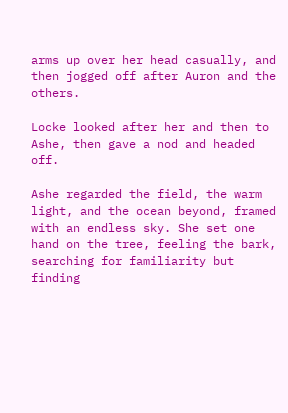arms up over her head casually, and then jogged off after Auron and the others.

Locke looked after her and then to Ashe, then gave a nod and headed off.

Ashe regarded the field, the warm light, and the ocean beyond, framed with an endless sky. She set one hand on the tree, feeling the bark, searching for familiarity but finding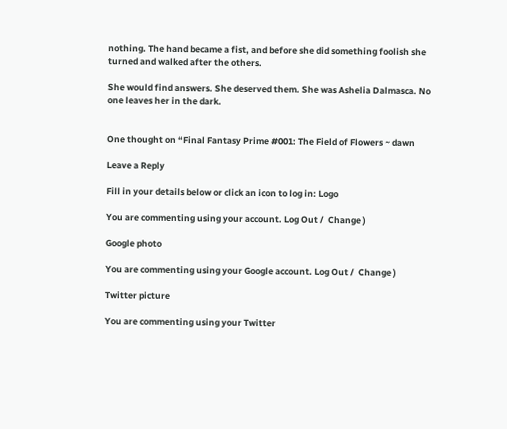nothing. The hand became a fist, and before she did something foolish she turned and walked after the others.

She would find answers. She deserved them. She was Ashelia Dalmasca. No one leaves her in the dark.


One thought on “Final Fantasy Prime #001: The Field of Flowers ~ dawn

Leave a Reply

Fill in your details below or click an icon to log in: Logo

You are commenting using your account. Log Out /  Change )

Google photo

You are commenting using your Google account. Log Out /  Change )

Twitter picture

You are commenting using your Twitter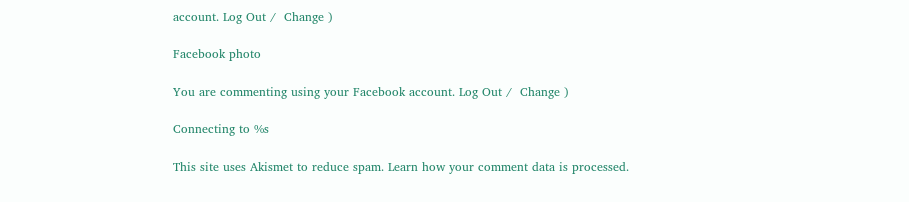account. Log Out /  Change )

Facebook photo

You are commenting using your Facebook account. Log Out /  Change )

Connecting to %s

This site uses Akismet to reduce spam. Learn how your comment data is processed.